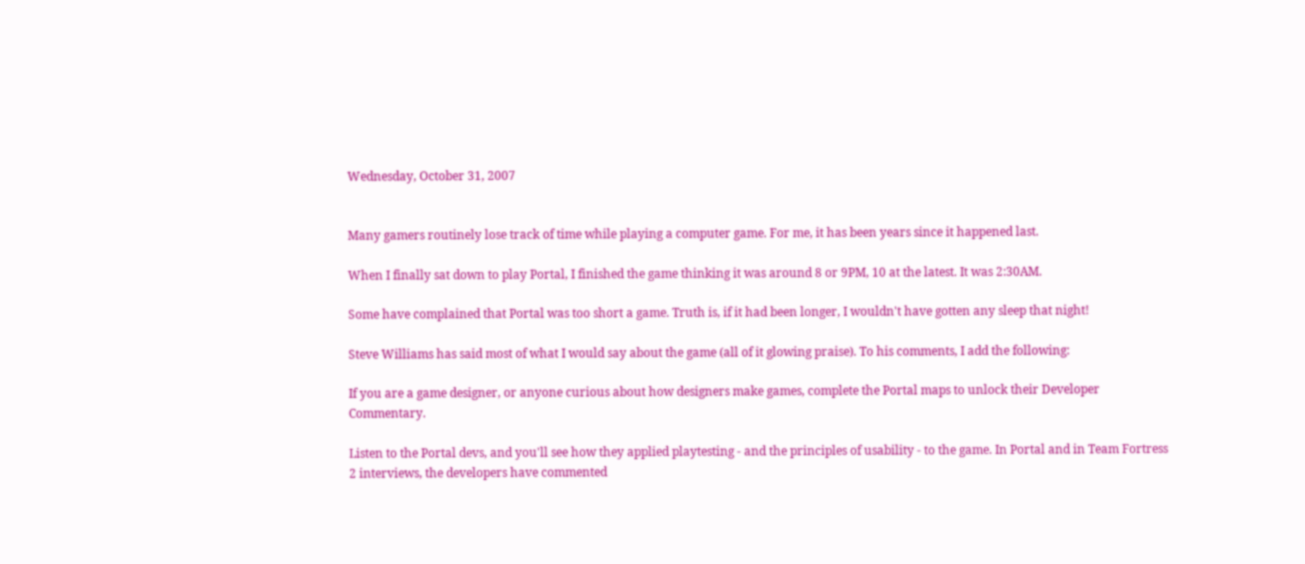Wednesday, October 31, 2007


Many gamers routinely lose track of time while playing a computer game. For me, it has been years since it happened last.

When I finally sat down to play Portal, I finished the game thinking it was around 8 or 9PM, 10 at the latest. It was 2:30AM.

Some have complained that Portal was too short a game. Truth is, if it had been longer, I wouldn't have gotten any sleep that night!

Steve Williams has said most of what I would say about the game (all of it glowing praise). To his comments, I add the following:

If you are a game designer, or anyone curious about how designers make games, complete the Portal maps to unlock their Developer Commentary.

Listen to the Portal devs, and you'll see how they applied playtesting - and the principles of usability - to the game. In Portal and in Team Fortress 2 interviews, the developers have commented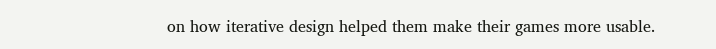on how iterative design helped them make their games more usable.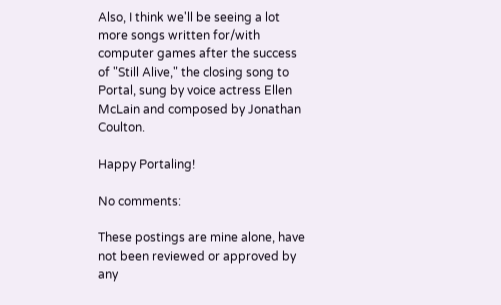Also, I think we'll be seeing a lot more songs written for/with computer games after the success of "Still Alive," the closing song to Portal, sung by voice actress Ellen McLain and composed by Jonathan Coulton.

Happy Portaling!

No comments:

These postings are mine alone, have not been reviewed or approved by any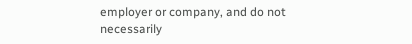employer or company, and do not necessarily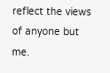reflect the views of anyone but me.